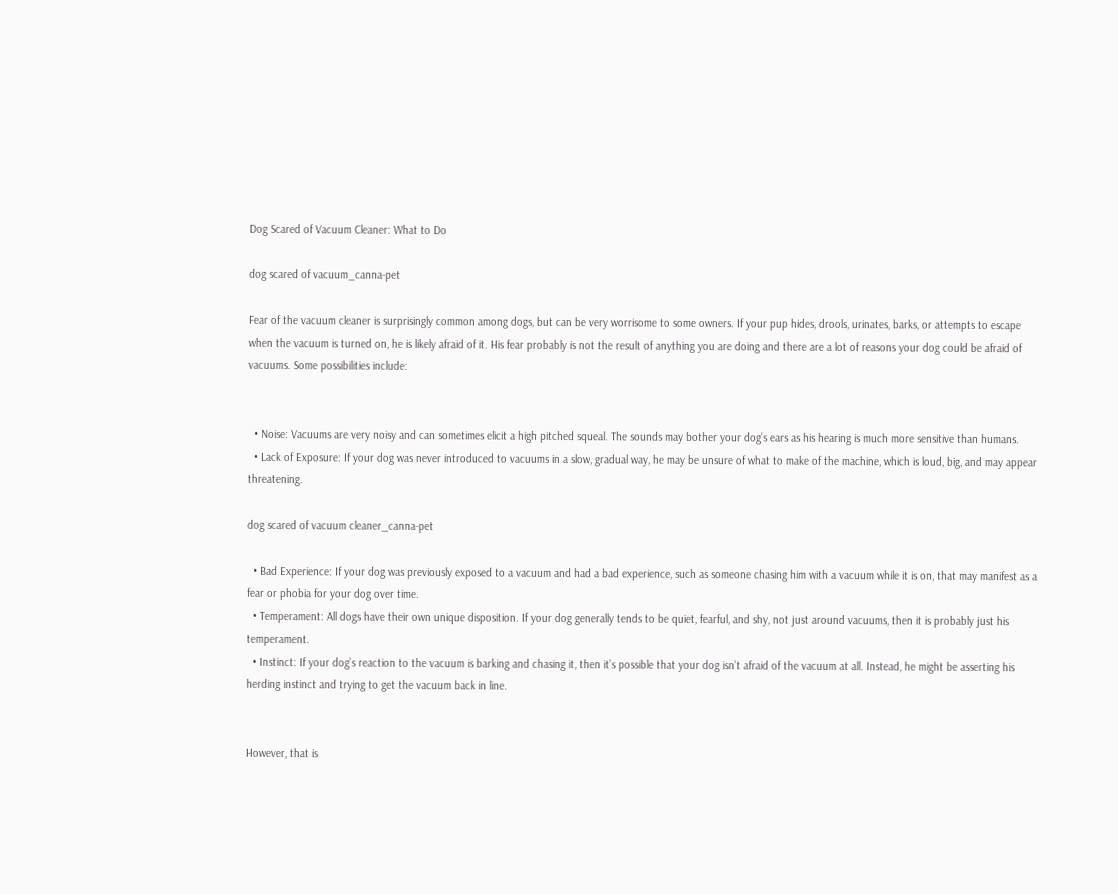Dog Scared of Vacuum Cleaner: What to Do

dog scared of vacuum_canna-pet

Fear of the vacuum cleaner is surprisingly common among dogs, but can be very worrisome to some owners. If your pup hides, drools, urinates, barks, or attempts to escape when the vacuum is turned on, he is likely afraid of it. His fear probably is not the result of anything you are doing and there are a lot of reasons your dog could be afraid of vacuums. Some possibilities include:


  • Noise: Vacuums are very noisy and can sometimes elicit a high pitched squeal. The sounds may bother your dog’s ears as his hearing is much more sensitive than humans.
  • Lack of Exposure: If your dog was never introduced to vacuums in a slow, gradual way, he may be unsure of what to make of the machine, which is loud, big, and may appear threatening.

dog scared of vacuum cleaner_canna-pet

  • Bad Experience: If your dog was previously exposed to a vacuum and had a bad experience, such as someone chasing him with a vacuum while it is on, that may manifest as a fear or phobia for your dog over time.
  • Temperament: All dogs have their own unique disposition. If your dog generally tends to be quiet, fearful, and shy, not just around vacuums, then it is probably just his temperament.
  • Instinct: If your dog’s reaction to the vacuum is barking and chasing it, then it’s possible that your dog isn’t afraid of the vacuum at all. Instead, he might be asserting his herding instinct and trying to get the vacuum back in line.


However, that is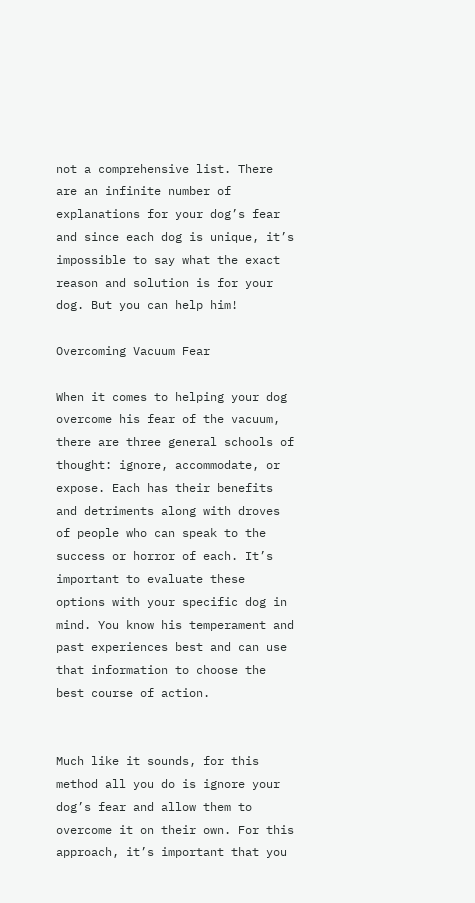not a comprehensive list. There are an infinite number of explanations for your dog’s fear and since each dog is unique, it’s impossible to say what the exact reason and solution is for your dog. But you can help him!

Overcoming Vacuum Fear

When it comes to helping your dog overcome his fear of the vacuum, there are three general schools of thought: ignore, accommodate, or expose. Each has their benefits and detriments along with droves of people who can speak to the success or horror of each. It’s important to evaluate these options with your specific dog in mind. You know his temperament and past experiences best and can use that information to choose the best course of action.


Much like it sounds, for this method all you do is ignore your dog’s fear and allow them to overcome it on their own. For this approach, it’s important that you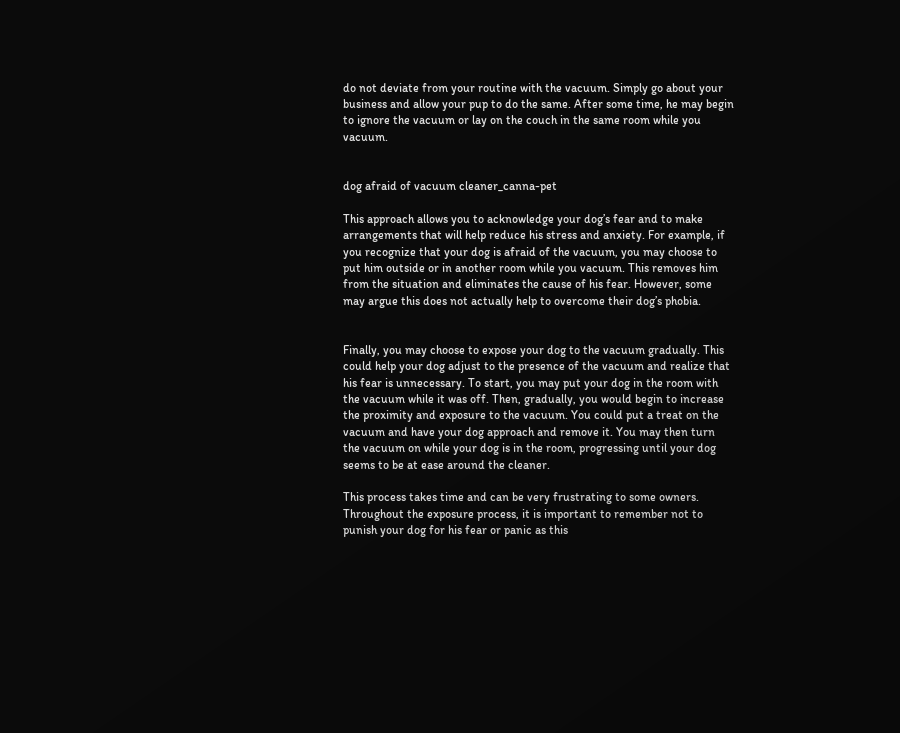do not deviate from your routine with the vacuum. Simply go about your business and allow your pup to do the same. After some time, he may begin to ignore the vacuum or lay on the couch in the same room while you vacuum.


dog afraid of vacuum cleaner_canna-pet

This approach allows you to acknowledge your dog’s fear and to make arrangements that will help reduce his stress and anxiety. For example, if you recognize that your dog is afraid of the vacuum, you may choose to put him outside or in another room while you vacuum. This removes him from the situation and eliminates the cause of his fear. However, some may argue this does not actually help to overcome their dog’s phobia.


Finally, you may choose to expose your dog to the vacuum gradually. This could help your dog adjust to the presence of the vacuum and realize that his fear is unnecessary. To start, you may put your dog in the room with the vacuum while it was off. Then, gradually, you would begin to increase the proximity and exposure to the vacuum. You could put a treat on the vacuum and have your dog approach and remove it. You may then turn the vacuum on while your dog is in the room, progressing until your dog seems to be at ease around the cleaner.

This process takes time and can be very frustrating to some owners. Throughout the exposure process, it is important to remember not to punish your dog for his fear or panic as this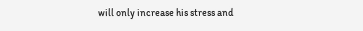will only increase his stress and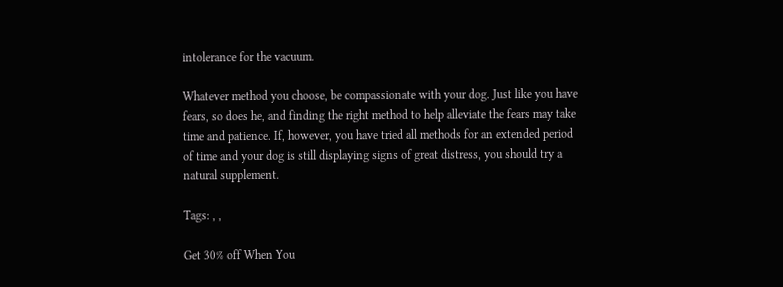intolerance for the vacuum.

Whatever method you choose, be compassionate with your dog. Just like you have fears, so does he, and finding the right method to help alleviate the fears may take time and patience. If, however, you have tried all methods for an extended period of time and your dog is still displaying signs of great distress, you should try a natural supplement.

Tags: , ,

Get 30% off When You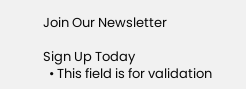Join Our Newsletter

Sign Up Today
  • This field is for validation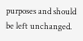purposes and should be left unchanged.